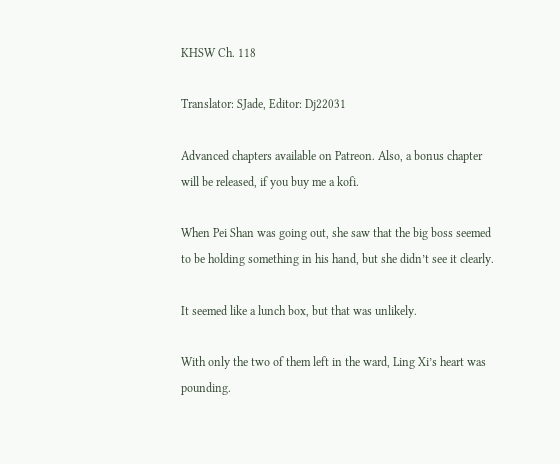KHSW Ch. 118

Translator: SJade, Editor: Dj22031

Advanced chapters available on Patreon. Also, a bonus chapter will be released, if you buy me a kofi.

When Pei Shan was going out, she saw that the big boss seemed to be holding something in his hand, but she didn’t see it clearly.

It seemed like a lunch box, but that was unlikely.

With only the two of them left in the ward, Ling Xi’s heart was pounding.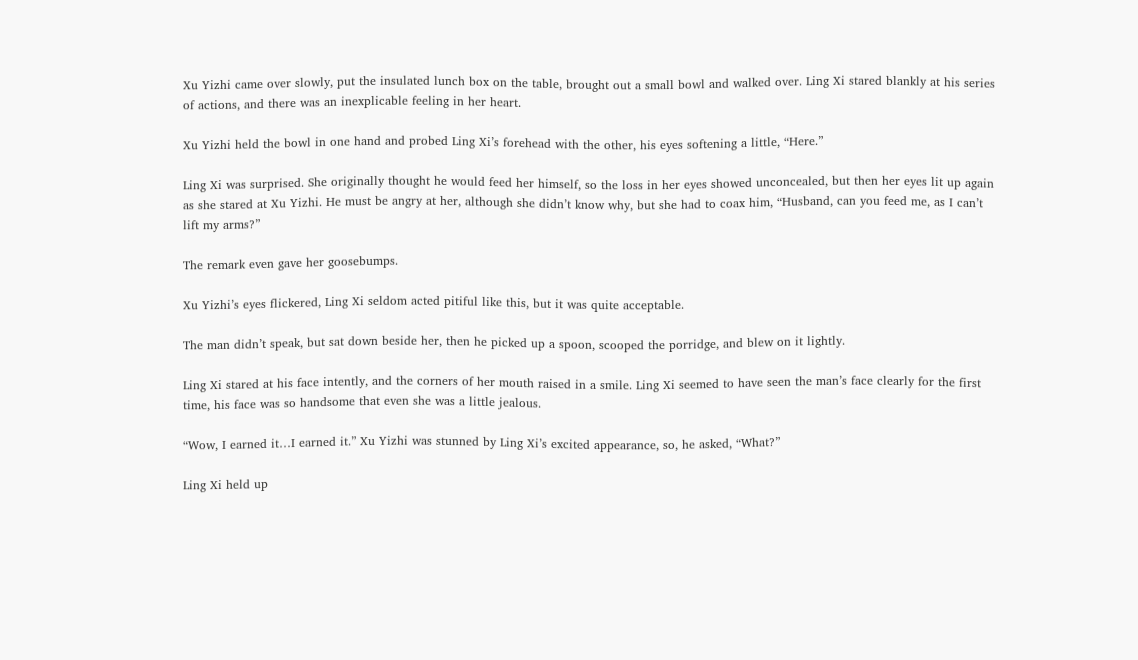Xu Yizhi came over slowly, put the insulated lunch box on the table, brought out a small bowl and walked over. Ling Xi stared blankly at his series of actions, and there was an inexplicable feeling in her heart.

Xu Yizhi held the bowl in one hand and probed Ling Xi’s forehead with the other, his eyes softening a little, “Here.”

Ling Xi was surprised. She originally thought he would feed her himself, so the loss in her eyes showed unconcealed, but then her eyes lit up again as she stared at Xu Yizhi. He must be angry at her, although she didn’t know why, but she had to coax him, “Husband, can you feed me, as I can’t lift my arms?”

The remark even gave her goosebumps.

Xu Yizhi’s eyes flickered, Ling Xi seldom acted pitiful like this, but it was quite acceptable.

The man didn’t speak, but sat down beside her, then he picked up a spoon, scooped the porridge, and blew on it lightly.

Ling Xi stared at his face intently, and the corners of her mouth raised in a smile. Ling Xi seemed to have seen the man’s face clearly for the first time, his face was so handsome that even she was a little jealous.

“Wow, I earned it…I earned it.” Xu Yizhi was stunned by Ling Xi’s excited appearance, so, he asked, “What?”

Ling Xi held up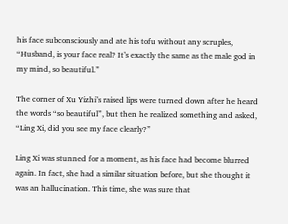his face subconsciously and ate his tofu without any scruples, “Husband, is your face real? It’s exactly the same as the male god in my mind, so beautiful.”

The corner of Xu Yizhi’s raised lips were turned down after he heard the words “so beautiful”, but then he realized something and asked, “Ling Xi, did you see my face clearly?”

Ling Xi was stunned for a moment, as his face had become blurred again. In fact, she had a similar situation before, but she thought it was an hallucination. This time, she was sure that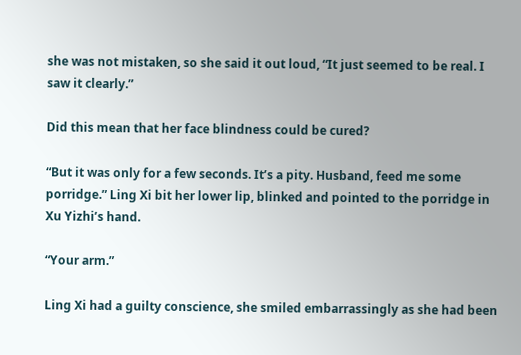she was not mistaken, so she said it out loud, “It just seemed to be real. I saw it clearly.”

Did this mean that her face blindness could be cured?

“But it was only for a few seconds. It’s a pity. Husband, feed me some porridge.” Ling Xi bit her lower lip, blinked and pointed to the porridge in Xu Yizhi’s hand.

“Your arm.”

Ling Xi had a guilty conscience, she smiled embarrassingly as she had been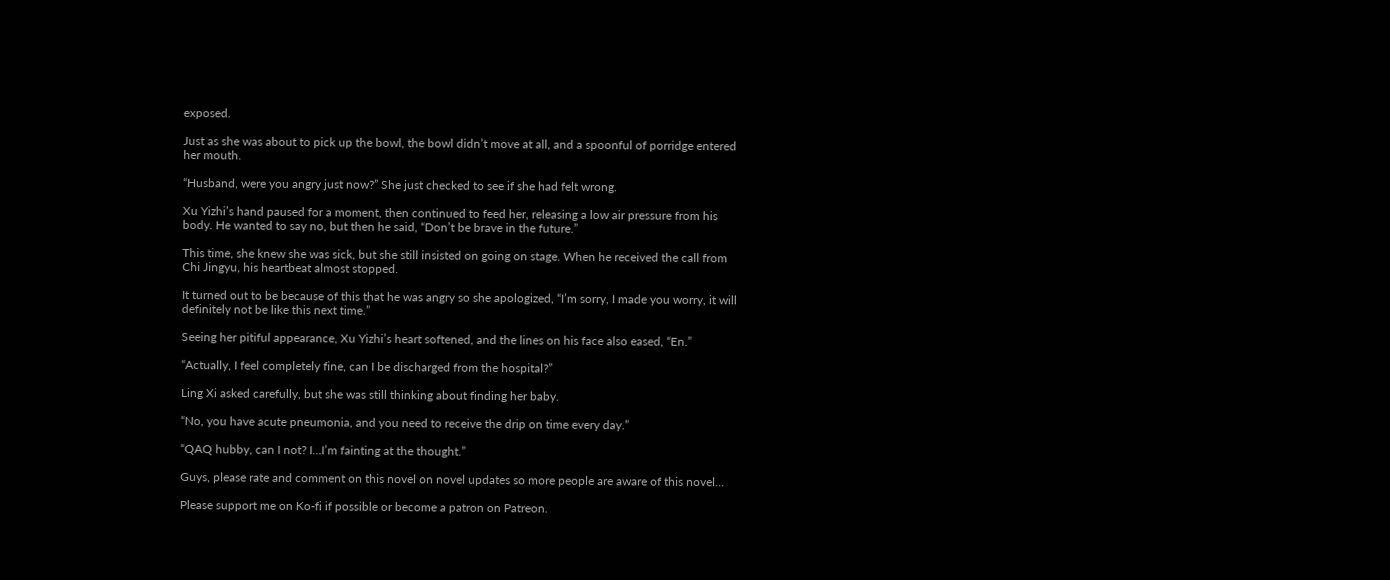exposed.

Just as she was about to pick up the bowl, the bowl didn’t move at all, and a spoonful of porridge entered her mouth.

“Husband, were you angry just now?” She just checked to see if she had felt wrong.

Xu Yizhi’s hand paused for a moment, then continued to feed her, releasing a low air pressure from his body. He wanted to say no, but then he said, “Don’t be brave in the future.”

This time, she knew she was sick, but she still insisted on going on stage. When he received the call from Chi Jingyu, his heartbeat almost stopped.

It turned out to be because of this that he was angry so she apologized, “I’m sorry, I made you worry, it will definitely not be like this next time.”

Seeing her pitiful appearance, Xu Yizhi’s heart softened, and the lines on his face also eased, “En.”

“Actually, I feel completely fine, can I be discharged from the hospital?”

Ling Xi asked carefully, but she was still thinking about finding her baby.

“No, you have acute pneumonia, and you need to receive the drip on time every day.”

“QAQ hubby, can I not? I…I’m fainting at the thought.”

Guys, please rate and comment on this novel on novel updates so more people are aware of this novel…

Please support me on Ko-fi if possible or become a patron on Patreon.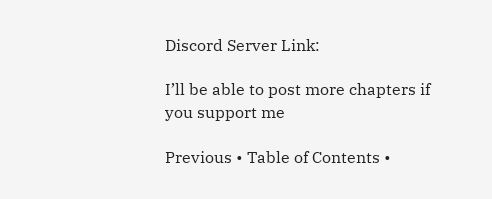Discord Server Link:

I’ll be able to post more chapters if you support me

Previous • Table of Contents •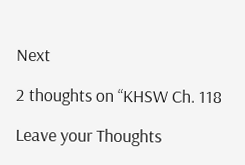Next

2 thoughts on “KHSW Ch. 118

Leave your Thoughts